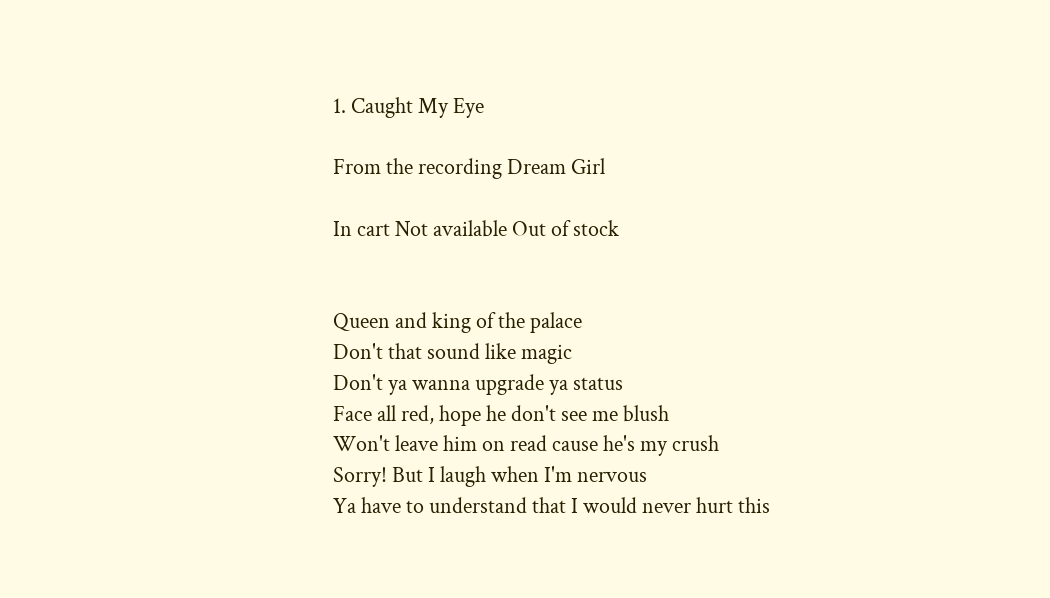1. Caught My Eye

From the recording Dream Girl

In cart Not available Out of stock


Queen and king of the palace
Don't that sound like magic
Don't ya wanna upgrade ya status
Face all red, hope he don't see me blush
Won't leave him on read cause he's my crush
Sorry! But I laugh when I'm nervous
Ya have to understand that I would never hurt this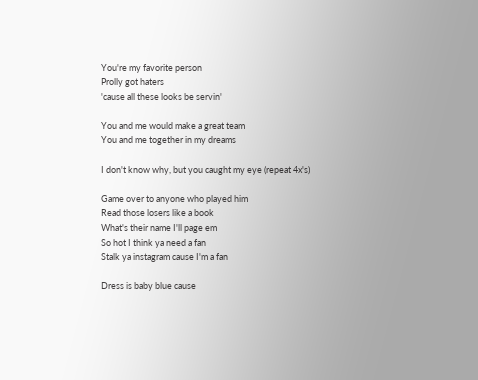You're my favorite person
Prolly got haters
'cause all these looks be servin'

You and me would make a great team
You and me together in my dreams

I don't know why, but you caught my eye (repeat 4x's)

Game over to anyone who played him
Read those losers like a book
What's their name I'll page em
So hot I think ya need a fan
Stalk ya instagram cause I'm a fan

Dress is baby blue cause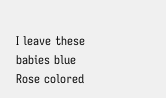I leave these babies blue
Rose colored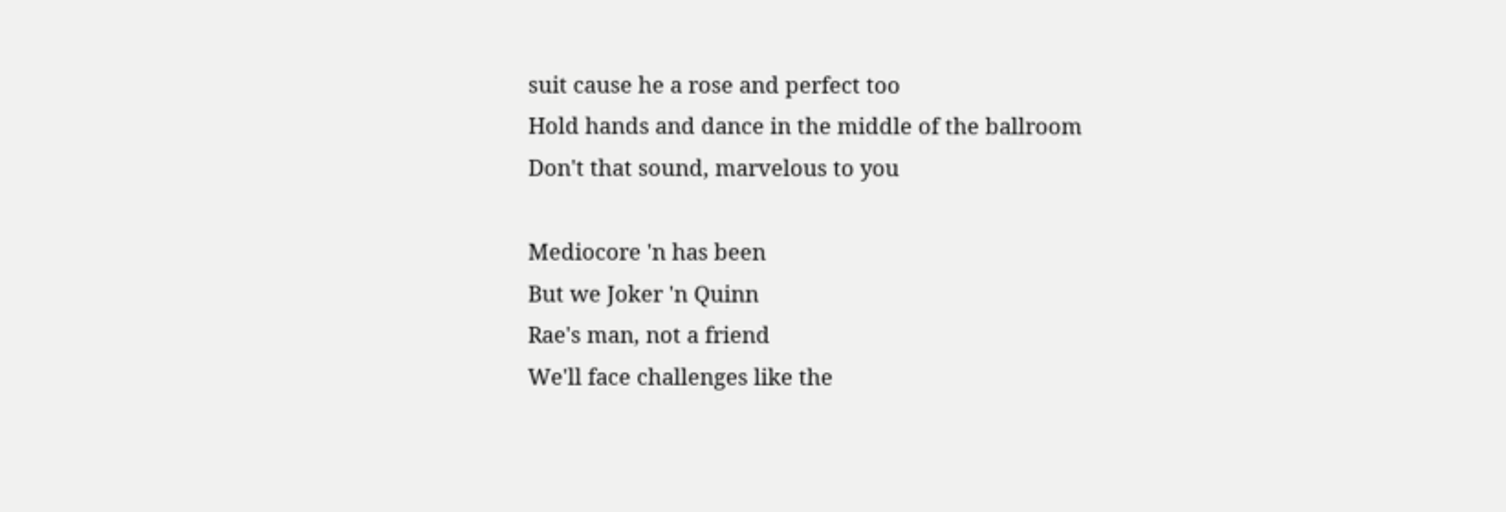suit cause he a rose and perfect too
Hold hands and dance in the middle of the ballroom
Don't that sound, marvelous to you

Mediocore 'n has been
But we Joker 'n Quinn
Rae's man, not a friend
We'll face challenges like the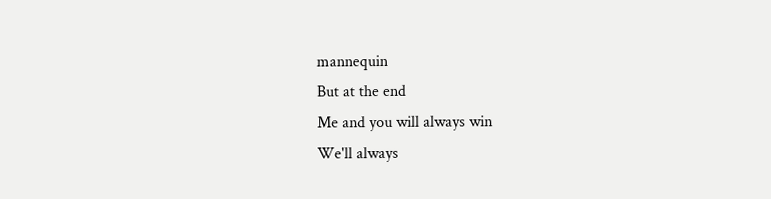mannequin
But at the end
Me and you will always win
We'll always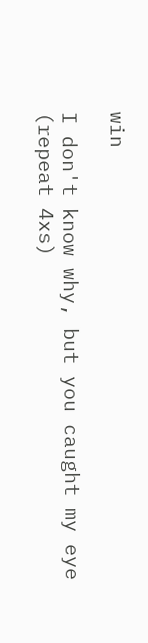win

I don't know why, but you caught my eye (repeat 4xs)